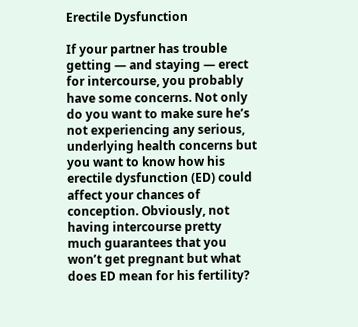Erectile Dysfunction

If your partner has trouble getting — and staying — erect for intercourse, you probably have some concerns. Not only do you want to make sure he’s not experiencing any serious, underlying health concerns but you want to know how his erectile dysfunction (ED) could affect your chances of conception. Obviously, not having intercourse pretty much guarantees that you won’t get pregnant but what does ED mean for his fertility?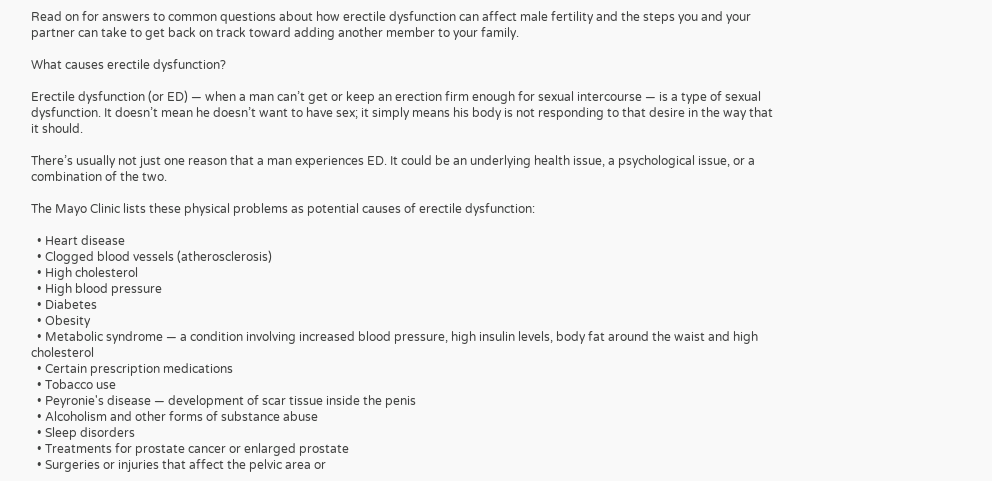Read on for answers to common questions about how erectile dysfunction can affect male fertility and the steps you and your partner can take to get back on track toward adding another member to your family.

What causes erectile dysfunction?

Erectile dysfunction (or ED) — when a man can’t get or keep an erection firm enough for sexual intercourse — is a type of sexual dysfunction. It doesn’t mean he doesn’t want to have sex; it simply means his body is not responding to that desire in the way that it should.

There’s usually not just one reason that a man experiences ED. It could be an underlying health issue, a psychological issue, or a combination of the two.

The Mayo Clinic lists these physical problems as potential causes of erectile dysfunction:

  • Heart disease
  • Clogged blood vessels (atherosclerosis)
  • High cholesterol
  • High blood pressure
  • Diabetes
  • Obesity
  • Metabolic syndrome — a condition involving increased blood pressure, high insulin levels, body fat around the waist and high cholesterol
  • Certain prescription medications
  • Tobacco use
  • Peyronie's disease — development of scar tissue inside the penis
  • Alcoholism and other forms of substance abuse
  • Sleep disorders
  • Treatments for prostate cancer or enlarged prostate
  • Surgeries or injuries that affect the pelvic area or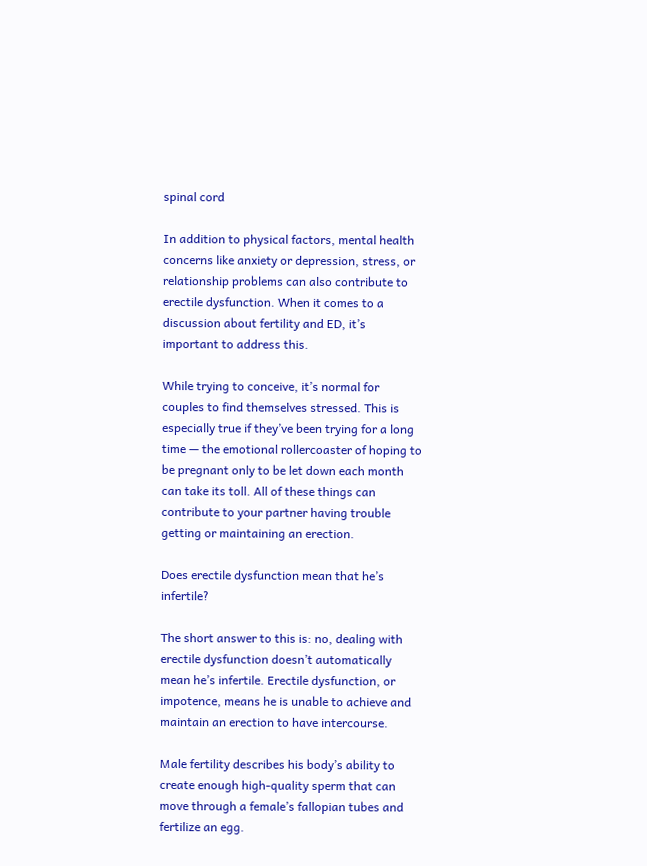spinal cord

In addition to physical factors, mental health concerns like anxiety or depression, stress, or relationship problems can also contribute to erectile dysfunction. When it comes to a discussion about fertility and ED, it’s important to address this.

While trying to conceive, it’s normal for couples to find themselves stressed. This is especially true if they’ve been trying for a long time — the emotional rollercoaster of hoping to be pregnant only to be let down each month can take its toll. All of these things can contribute to your partner having trouble getting or maintaining an erection.

Does erectile dysfunction mean that he’s infertile?

The short answer to this is: no, dealing with erectile dysfunction doesn’t automatically mean he’s infertile. Erectile dysfunction, or impotence, means he is unable to achieve and maintain an erection to have intercourse.

Male fertility describes his body’s ability to create enough high-quality sperm that can move through a female’s fallopian tubes and fertilize an egg.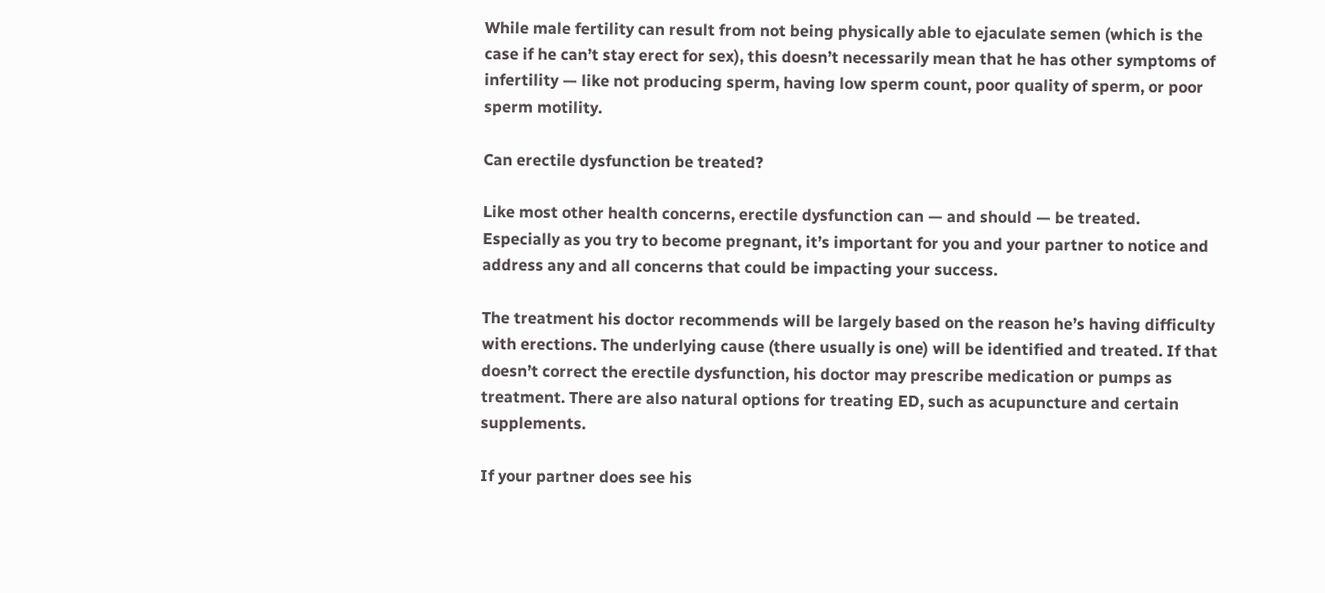While male fertility can result from not being physically able to ejaculate semen (which is the case if he can’t stay erect for sex), this doesn’t necessarily mean that he has other symptoms of infertility — like not producing sperm, having low sperm count, poor quality of sperm, or poor sperm motility.

Can erectile dysfunction be treated?

Like most other health concerns, erectile dysfunction can — and should — be treated. Especially as you try to become pregnant, it’s important for you and your partner to notice and address any and all concerns that could be impacting your success.

The treatment his doctor recommends will be largely based on the reason he’s having difficulty with erections. The underlying cause (there usually is one) will be identified and treated. If that doesn’t correct the erectile dysfunction, his doctor may prescribe medication or pumps as treatment. There are also natural options for treating ED, such as acupuncture and certain supplements.

If your partner does see his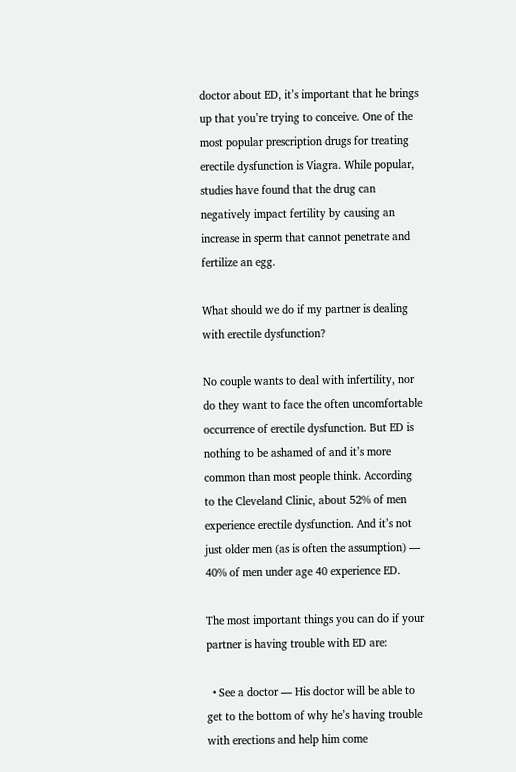doctor about ED, it’s important that he brings up that you’re trying to conceive. One of the most popular prescription drugs for treating erectile dysfunction is Viagra. While popular, studies have found that the drug can negatively impact fertility by causing an increase in sperm that cannot penetrate and fertilize an egg.

What should we do if my partner is dealing with erectile dysfunction?

No couple wants to deal with infertility, nor do they want to face the often uncomfortable occurrence of erectile dysfunction. But ED is nothing to be ashamed of and it’s more common than most people think. According to the Cleveland Clinic, about 52% of men experience erectile dysfunction. And it’s not just older men (as is often the assumption) — 40% of men under age 40 experience ED.

The most important things you can do if your partner is having trouble with ED are:

  • See a doctor — His doctor will be able to get to the bottom of why he’s having trouble with erections and help him come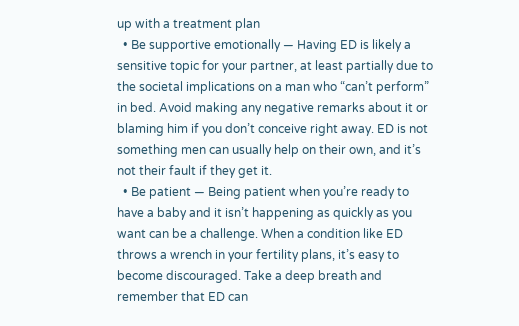up with a treatment plan
  • Be supportive emotionally — Having ED is likely a sensitive topic for your partner, at least partially due to the societal implications on a man who “can’t perform” in bed. Avoid making any negative remarks about it or blaming him if you don’t conceive right away. ED is not something men can usually help on their own, and it’s not their fault if they get it.
  • Be patient — Being patient when you’re ready to have a baby and it isn’t happening as quickly as you want can be a challenge. When a condition like ED throws a wrench in your fertility plans, it’s easy to become discouraged. Take a deep breath and remember that ED can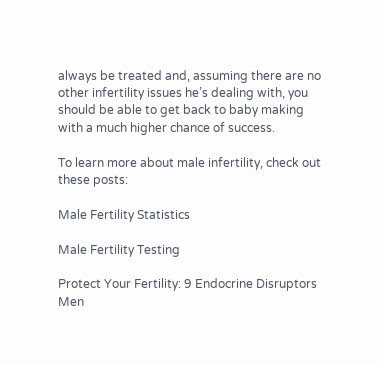always be treated and, assuming there are no other infertility issues he’s dealing with, you should be able to get back to baby making with a much higher chance of success.

To learn more about male infertility, check out these posts:

Male Fertility Statistics

Male Fertility Testing

Protect Your Fertility: 9 Endocrine Disruptors Men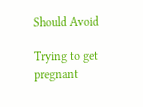Should Avoid

Trying to get pregnant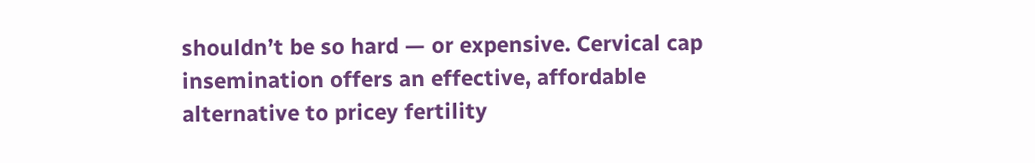shouldn’t be so hard — or expensive. Cervical cap insemination offers an effective, affordable alternative to pricey fertility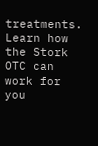treatments. Learn how the Stork OTC can work for you